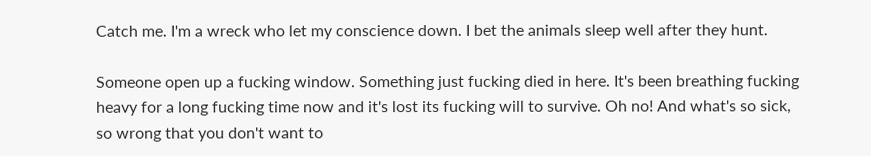Catch me. I'm a wreck who let my conscience down. I bet the animals sleep well after they hunt.

Someone open up a fucking window. Something just fucking died in here. It's been breathing fucking heavy for a long fucking time now and it's lost its fucking will to survive. Oh no! And what's so sick, so wrong that you don't want to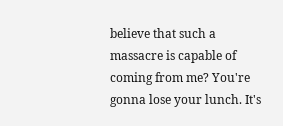believe that such a massacre is capable of coming from me? You're gonna lose your lunch. It's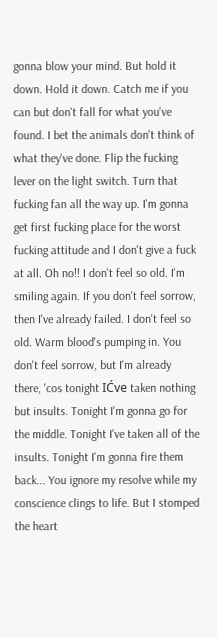gonna blow your mind. But hold it down. Hold it down. Catch me if you can but don't fall for what you've found. I bet the animals don't think of what they've done. Flip the fucking lever on the light switch. Turn that fucking fan all the way up. I'm gonna get first fucking place for the worst fucking attitude and I don't give a fuck at all. Oh no!! I don't feel so old. I'm smiling again. If you don't feel sorrow, then I've already failed. I don't feel so old. Warm blood's pumping in. You don't feel sorrow, but I'm already there, 'cos tonight IĆve taken nothing but insults. Tonight I'm gonna go for the middle. Tonight I've taken all of the insults. Tonight I'm gonna fire them back... You ignore my resolve while my conscience clings to life. But I stomped the heart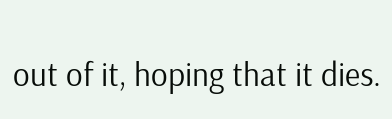out of it, hoping that it dies.